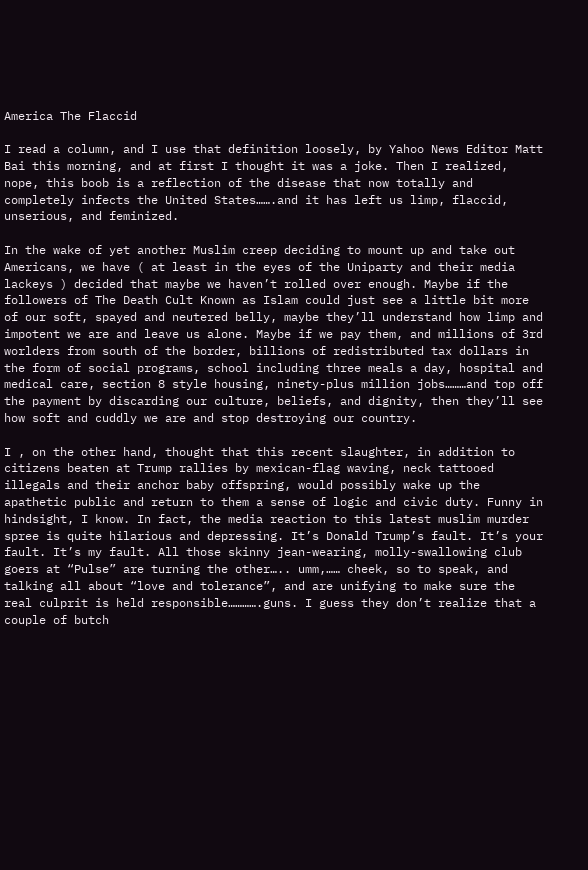America The Flaccid

I read a column, and I use that definition loosely, by Yahoo News Editor Matt Bai this morning, and at first I thought it was a joke. Then I realized, nope, this boob is a reflection of the disease that now totally and completely infects the United States…….and it has left us limp, flaccid, unserious, and feminized.

In the wake of yet another Muslim creep deciding to mount up and take out Americans, we have ( at least in the eyes of the Uniparty and their media lackeys ) decided that maybe we haven’t rolled over enough. Maybe if the followers of The Death Cult Known as Islam could just see a little bit more of our soft, spayed and neutered belly, maybe they’ll understand how limp and impotent we are and leave us alone. Maybe if we pay them, and millions of 3rd worlders from south of the border, billions of redistributed tax dollars in the form of social programs, school including three meals a day, hospital and medical care, section 8 style housing, ninety-plus million jobs………and top off the payment by discarding our culture, beliefs, and dignity, then they’ll see how soft and cuddly we are and stop destroying our country.

I , on the other hand, thought that this recent slaughter, in addition to citizens beaten at Trump rallies by mexican-flag waving, neck tattooed illegals and their anchor baby offspring, would possibly wake up the apathetic public and return to them a sense of logic and civic duty. Funny in hindsight, I know. In fact, the media reaction to this latest muslim murder spree is quite hilarious and depressing. It’s Donald Trump’s fault. It’s your fault. It’s my fault. All those skinny jean-wearing, molly-swallowing club goers at “Pulse” are turning the other….. umm,…… cheek, so to speak, and talking all about “love and tolerance”, and are unifying to make sure the real culprit is held responsible………….guns. I guess they don’t realize that a couple of butch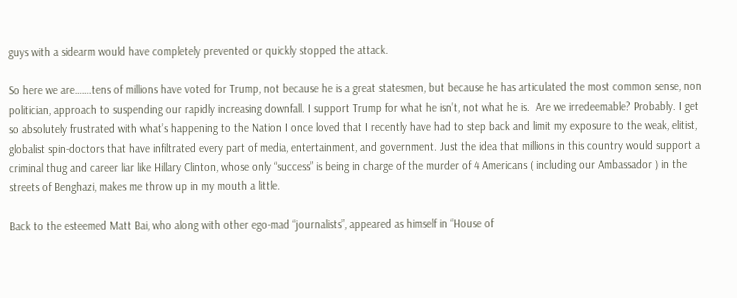guys with a sidearm would have completely prevented or quickly stopped the attack.

So here we are…….tens of millions have voted for Trump, not because he is a great statesmen, but because he has articulated the most common sense, non politician, approach to suspending our rapidly increasing downfall. I support Trump for what he isn’t, not what he is.  Are we irredeemable? Probably. I get so absolutely frustrated with what’s happening to the Nation I once loved that I recently have had to step back and limit my exposure to the weak, elitist, globalist spin-doctors that have infiltrated every part of media, entertainment, and government. Just the idea that millions in this country would support a criminal thug and career liar like Hillary Clinton, whose only “success” is being in charge of the murder of 4 Americans ( including our Ambassador ) in the streets of Benghazi, makes me throw up in my mouth a little.

Back to the esteemed Matt Bai, who along with other ego-mad “journalists”, appeared as himself in “House of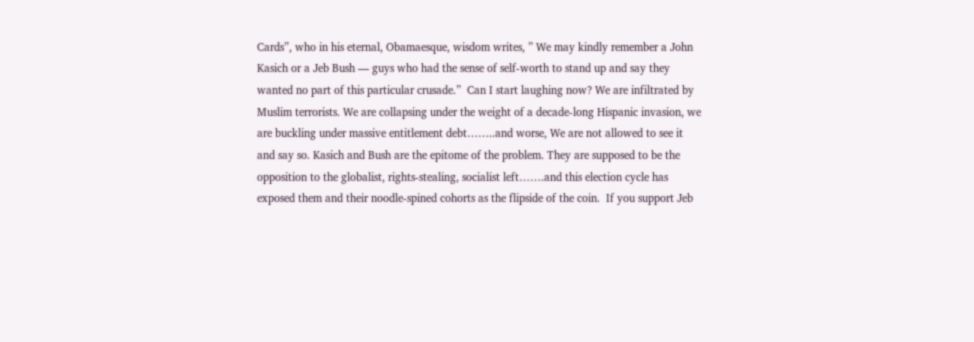Cards”, who in his eternal, Obamaesque, wisdom writes, ” We may kindly remember a John Kasich or a Jeb Bush — guys who had the sense of self-worth to stand up and say they wanted no part of this particular crusade.”  Can I start laughing now? We are infiltrated by Muslim terrorists. We are collapsing under the weight of a decade-long Hispanic invasion, we are buckling under massive entitlement debt……..and worse, We are not allowed to see it and say so. Kasich and Bush are the epitome of the problem. They are supposed to be the opposition to the globalist, rights-stealing, socialist left…….and this election cycle has exposed them and their noodle-spined cohorts as the flipside of the coin.  If you support Jeb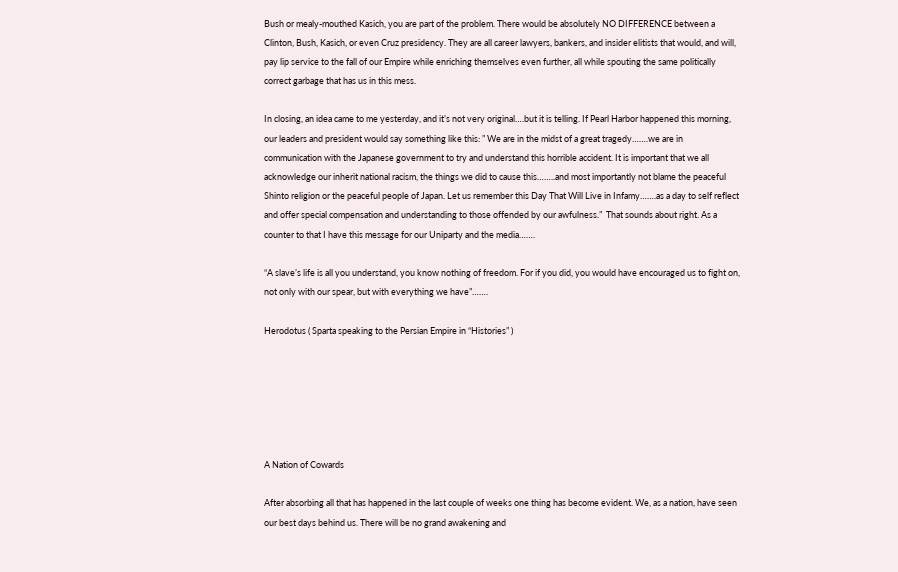Bush or mealy-mouthed Kasich, you are part of the problem. There would be absolutely NO DIFFERENCE between a Clinton, Bush, Kasich, or even Cruz presidency. They are all career lawyers, bankers, and insider elitists that would, and will, pay lip service to the fall of our Empire while enriching themselves even further, all while spouting the same politically correct garbage that has us in this mess.

In closing, an idea came to me yesterday, and it’s not very original….but it is telling. If Pearl Harbor happened this morning, our leaders and president would say something like this: ” We are in the midst of a great tragedy…….we are in communication with the Japanese government to try and understand this horrible accident. It is important that we all acknowledge our inherit national racism, the things we did to cause this……..and most importantly not blame the peaceful Shinto religion or the peaceful people of Japan. Let us remember this Day That Will Live in Infamy…….as a day to self reflect and offer special compensation and understanding to those offended by our awfulness.”  That sounds about right. As a counter to that I have this message for our Uniparty and the media…….

“A slave’s life is all you understand, you know nothing of freedom. For if you did, you would have encouraged us to fight on, not only with our spear, but with everything we have”…….

Herodotus ( Sparta speaking to the Persian Empire in “Histories” )






A Nation of Cowards

After absorbing all that has happened in the last couple of weeks one thing has become evident. We, as a nation, have seen our best days behind us. There will be no grand awakening and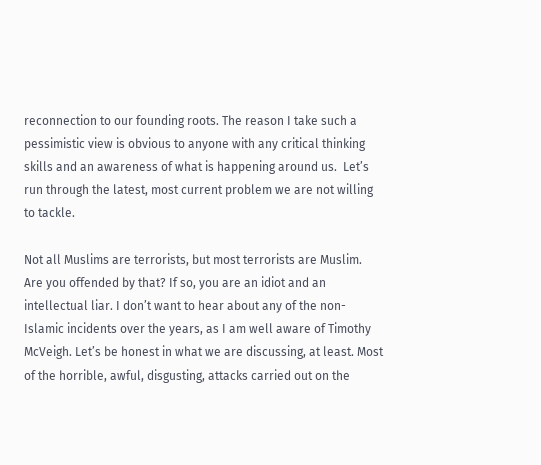reconnection to our founding roots. The reason I take such a pessimistic view is obvious to anyone with any critical thinking skills and an awareness of what is happening around us.  Let’s run through the latest, most current problem we are not willing to tackle.

Not all Muslims are terrorists, but most terrorists are Muslim. Are you offended by that? If so, you are an idiot and an intellectual liar. I don’t want to hear about any of the non-Islamic incidents over the years, as I am well aware of Timothy McVeigh. Let’s be honest in what we are discussing, at least. Most of the horrible, awful, disgusting, attacks carried out on the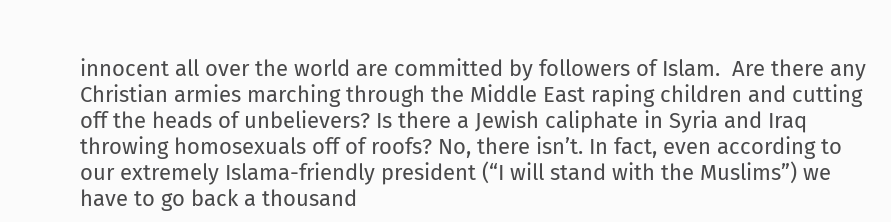innocent all over the world are committed by followers of Islam.  Are there any Christian armies marching through the Middle East raping children and cutting off the heads of unbelievers? Is there a Jewish caliphate in Syria and Iraq throwing homosexuals off of roofs? No, there isn’t. In fact, even according to our extremely Islama-friendly president (“I will stand with the Muslims”) we have to go back a thousand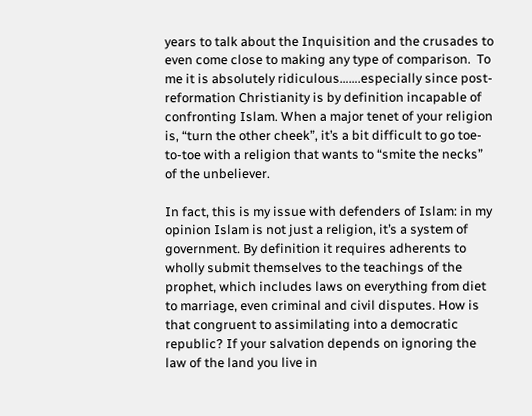years to talk about the Inquisition and the crusades to even come close to making any type of comparison.  To me it is absolutely ridiculous…….especially since post-reformation Christianity is by definition incapable of confronting Islam. When a major tenet of your religion is, “turn the other cheek”, it’s a bit difficult to go toe-to-toe with a religion that wants to “smite the necks” of the unbeliever.

In fact, this is my issue with defenders of Islam: in my opinion Islam is not just a religion, it’s a system of government. By definition it requires adherents to wholly submit themselves to the teachings of the prophet, which includes laws on everything from diet to marriage, even criminal and civil disputes. How is that congruent to assimilating into a democratic republic? If your salvation depends on ignoring the law of the land you live in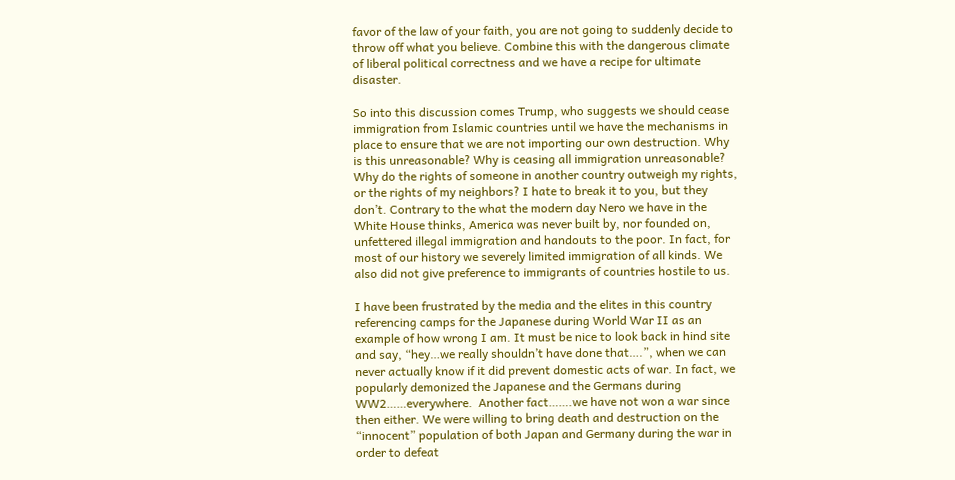favor of the law of your faith, you are not going to suddenly decide to throw off what you believe. Combine this with the dangerous climate of liberal political correctness and we have a recipe for ultimate disaster.

So into this discussion comes Trump, who suggests we should cease immigration from Islamic countries until we have the mechanisms in place to ensure that we are not importing our own destruction. Why is this unreasonable? Why is ceasing all immigration unreasonable? Why do the rights of someone in another country outweigh my rights, or the rights of my neighbors? I hate to break it to you, but they don’t. Contrary to the what the modern day Nero we have in the White House thinks, America was never built by, nor founded on, unfettered illegal immigration and handouts to the poor. In fact, for most of our history we severely limited immigration of all kinds. We also did not give preference to immigrants of countries hostile to us.

I have been frustrated by the media and the elites in this country referencing camps for the Japanese during World War II as an example of how wrong I am. It must be nice to look back in hind site and say, “hey…we really shouldn’t have done that….”, when we can never actually know if it did prevent domestic acts of war. In fact, we popularly demonized the Japanese and the Germans during WW2……everywhere.  Another fact…….we have not won a war since then either. We were willing to bring death and destruction on the “innocent” population of both Japan and Germany during the war in order to defeat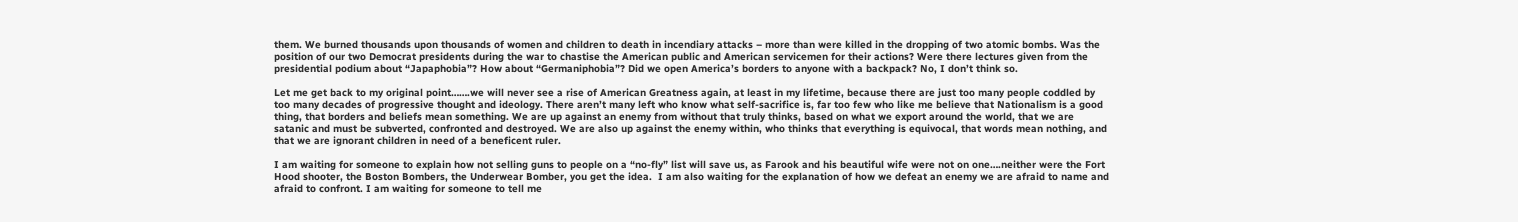them. We burned thousands upon thousands of women and children to death in incendiary attacks – more than were killed in the dropping of two atomic bombs. Was the position of our two Democrat presidents during the war to chastise the American public and American servicemen for their actions? Were there lectures given from the presidential podium about “Japaphobia”? How about “Germaniphobia”? Did we open America’s borders to anyone with a backpack? No, I don’t think so.

Let me get back to my original point…….we will never see a rise of American Greatness again, at least in my lifetime, because there are just too many people coddled by too many decades of progressive thought and ideology. There aren’t many left who know what self-sacrifice is, far too few who like me believe that Nationalism is a good thing, that borders and beliefs mean something. We are up against an enemy from without that truly thinks, based on what we export around the world, that we are satanic and must be subverted, confronted and destroyed. We are also up against the enemy within, who thinks that everything is equivocal, that words mean nothing, and that we are ignorant children in need of a beneficent ruler.

I am waiting for someone to explain how not selling guns to people on a “no-fly” list will save us, as Farook and his beautiful wife were not on one….neither were the Fort Hood shooter, the Boston Bombers, the Underwear Bomber, you get the idea.  I am also waiting for the explanation of how we defeat an enemy we are afraid to name and afraid to confront. I am waiting for someone to tell me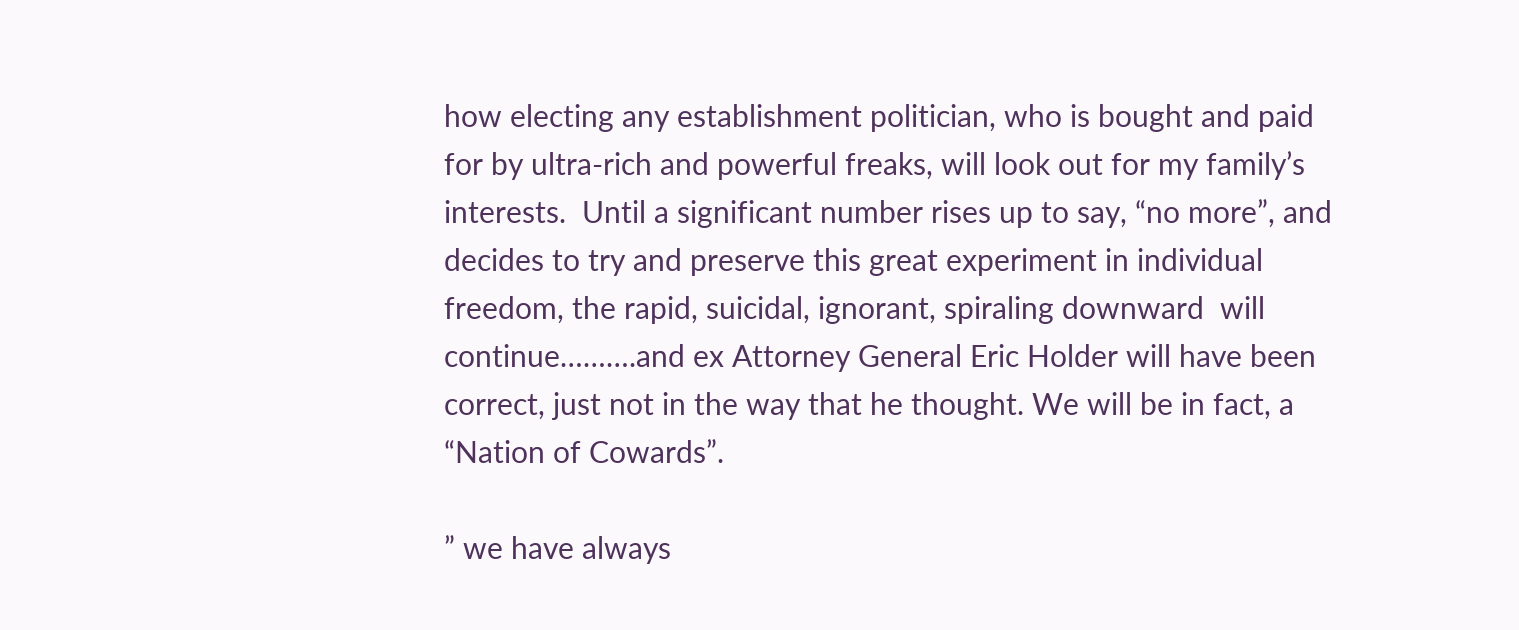how electing any establishment politician, who is bought and paid for by ultra-rich and powerful freaks, will look out for my family’s interests.  Until a significant number rises up to say, “no more”, and decides to try and preserve this great experiment in individual freedom, the rapid, suicidal, ignorant, spiraling downward  will continue……….and ex Attorney General Eric Holder will have been correct, just not in the way that he thought. We will be in fact, a  “Nation of Cowards”.

” we have always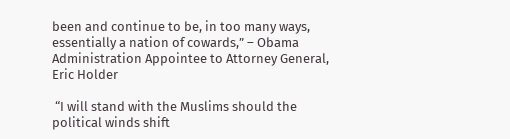been and continue to be, in too many ways, essentially a nation of cowards,” – Obama Administration Appointee to Attorney General, Eric Holder

 “I will stand with the Muslims should the political winds shift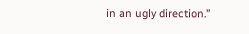in an ugly direction.”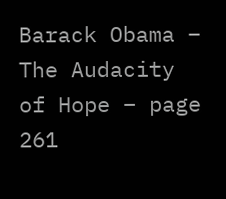Barack Obama – The Audacity of Hope – page 261